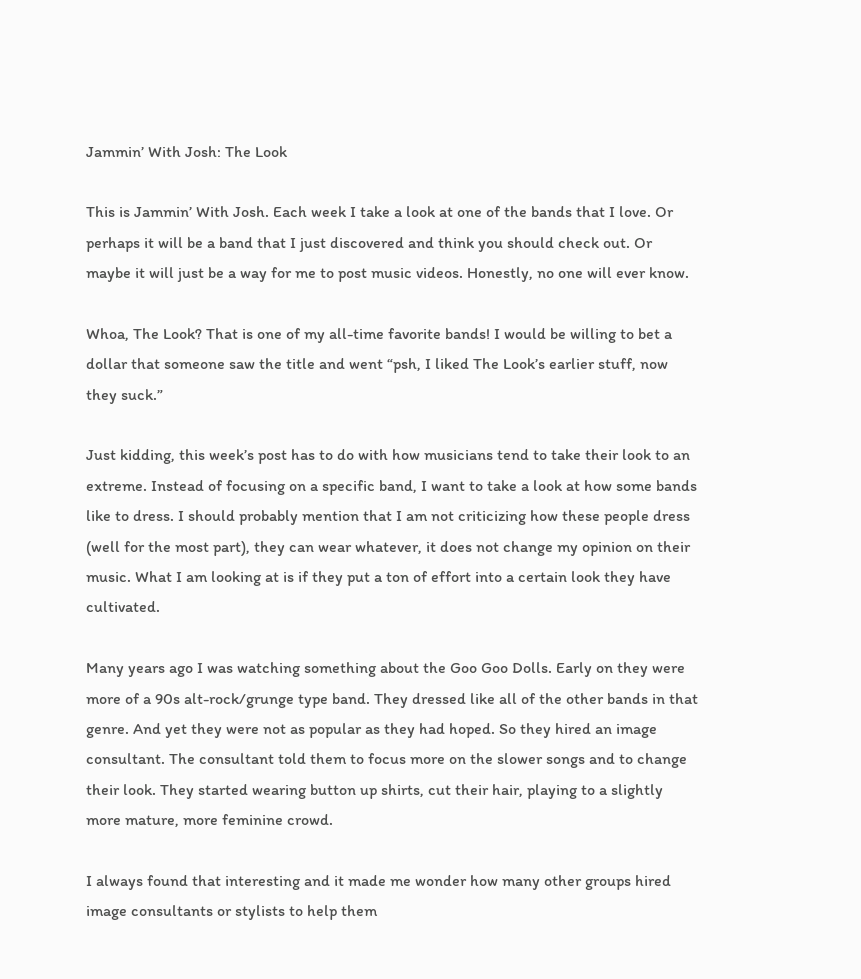Jammin’ With Josh: The Look

This is Jammin’ With Josh. Each week I take a look at one of the bands that I love. Or perhaps it will be a band that I just discovered and think you should check out. Or maybe it will just be a way for me to post music videos. Honestly, no one will ever know.

Whoa, The Look? That is one of my all-time favorite bands! I would be willing to bet a dollar that someone saw the title and went “psh, I liked The Look’s earlier stuff, now they suck.”

Just kidding, this week’s post has to do with how musicians tend to take their look to an extreme. Instead of focusing on a specific band, I want to take a look at how some bands like to dress. I should probably mention that I am not criticizing how these people dress (well for the most part), they can wear whatever, it does not change my opinion on their music. What I am looking at is if they put a ton of effort into a certain look they have cultivated.

Many years ago I was watching something about the Goo Goo Dolls. Early on they were more of a 90s alt-rock/grunge type band. They dressed like all of the other bands in that genre. And yet they were not as popular as they had hoped. So they hired an image consultant. The consultant told them to focus more on the slower songs and to change their look. They started wearing button up shirts, cut their hair, playing to a slightly more mature, more feminine crowd.

I always found that interesting and it made me wonder how many other groups hired image consultants or stylists to help them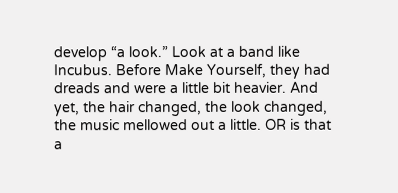develop “a look.” Look at a band like Incubus. Before Make Yourself, they had dreads and were a little bit heavier. And yet, the hair changed, the look changed, the music mellowed out a little. OR is that a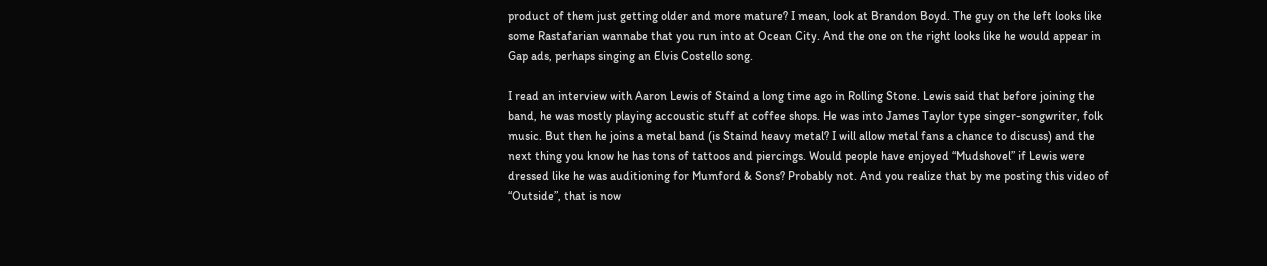product of them just getting older and more mature? I mean, look at Brandon Boyd. The guy on the left looks like some Rastafarian wannabe that you run into at Ocean City. And the one on the right looks like he would appear in Gap ads, perhaps singing an Elvis Costello song.

I read an interview with Aaron Lewis of Staind a long time ago in Rolling Stone. Lewis said that before joining the band, he was mostly playing accoustic stuff at coffee shops. He was into James Taylor type singer-songwriter, folk music. But then he joins a metal band (is Staind heavy metal? I will allow metal fans a chance to discuss) and the next thing you know he has tons of tattoos and piercings. Would people have enjoyed “Mudshovel” if Lewis were dressed like he was auditioning for Mumford & Sons? Probably not. And you realize that by me posting this video of “Outside”, that is now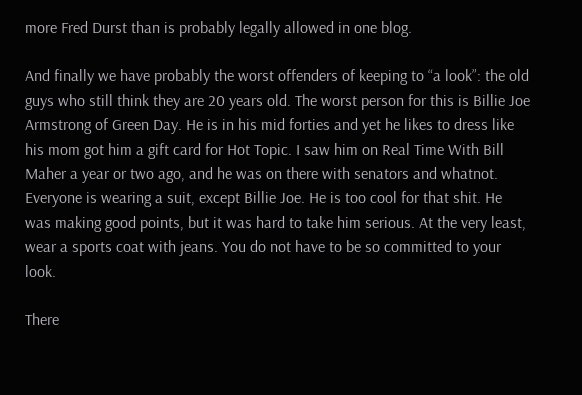more Fred Durst than is probably legally allowed in one blog.

And finally we have probably the worst offenders of keeping to “a look”: the old guys who still think they are 20 years old. The worst person for this is Billie Joe Armstrong of Green Day. He is in his mid forties and yet he likes to dress like his mom got him a gift card for Hot Topic. I saw him on Real Time With Bill Maher a year or two ago, and he was on there with senators and whatnot. Everyone is wearing a suit, except Billie Joe. He is too cool for that shit. He was making good points, but it was hard to take him serious. At the very least, wear a sports coat with jeans. You do not have to be so committed to your look.

There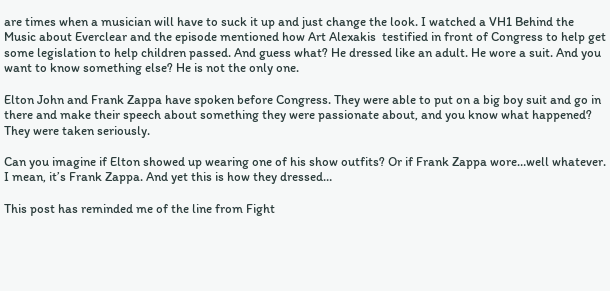are times when a musician will have to suck it up and just change the look. I watched a VH1 Behind the Music about Everclear and the episode mentioned how Art Alexakis  testified in front of Congress to help get some legislation to help children passed. And guess what? He dressed like an adult. He wore a suit. And you want to know something else? He is not the only one.

Elton John and Frank Zappa have spoken before Congress. They were able to put on a big boy suit and go in there and make their speech about something they were passionate about, and you know what happened? They were taken seriously.

Can you imagine if Elton showed up wearing one of his show outfits? Or if Frank Zappa wore…well whatever. I mean, it’s Frank Zappa. And yet this is how they dressed…

This post has reminded me of the line from Fight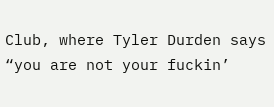Club, where Tyler Durden says “you are not your fuckin’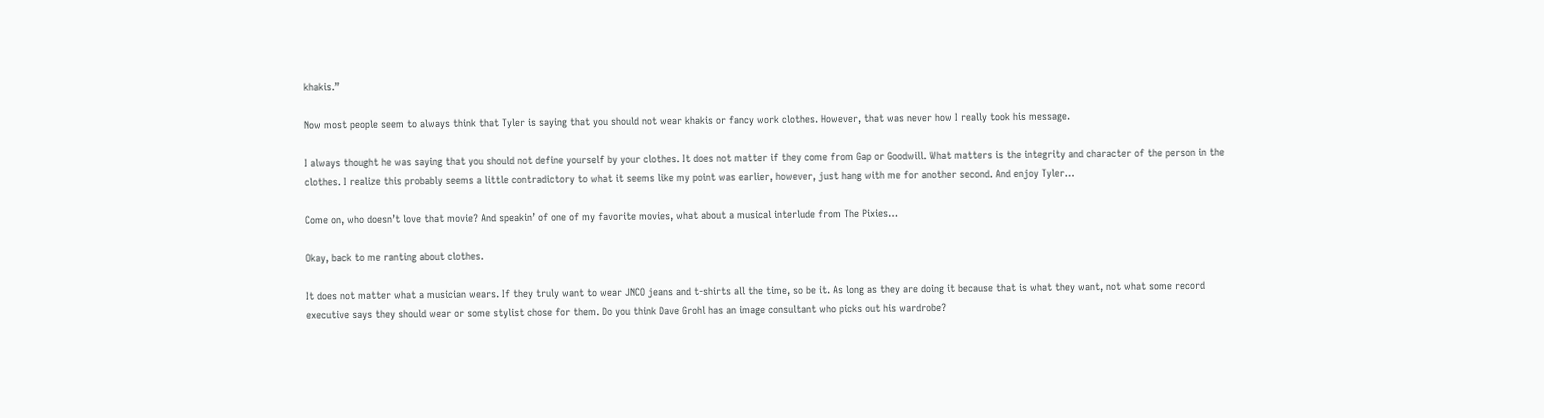khakis.”

Now most people seem to always think that Tyler is saying that you should not wear khakis or fancy work clothes. However, that was never how I really took his message.

I always thought he was saying that you should not define yourself by your clothes. It does not matter if they come from Gap or Goodwill. What matters is the integrity and character of the person in the clothes. I realize this probably seems a little contradictory to what it seems like my point was earlier, however, just hang with me for another second. And enjoy Tyler…

Come on, who doesn’t love that movie? And speakin’ of one of my favorite movies, what about a musical interlude from The Pixies…

Okay, back to me ranting about clothes.

It does not matter what a musician wears. If they truly want to wear JNCO jeans and t-shirts all the time, so be it. As long as they are doing it because that is what they want, not what some record executive says they should wear or some stylist chose for them. Do you think Dave Grohl has an image consultant who picks out his wardrobe?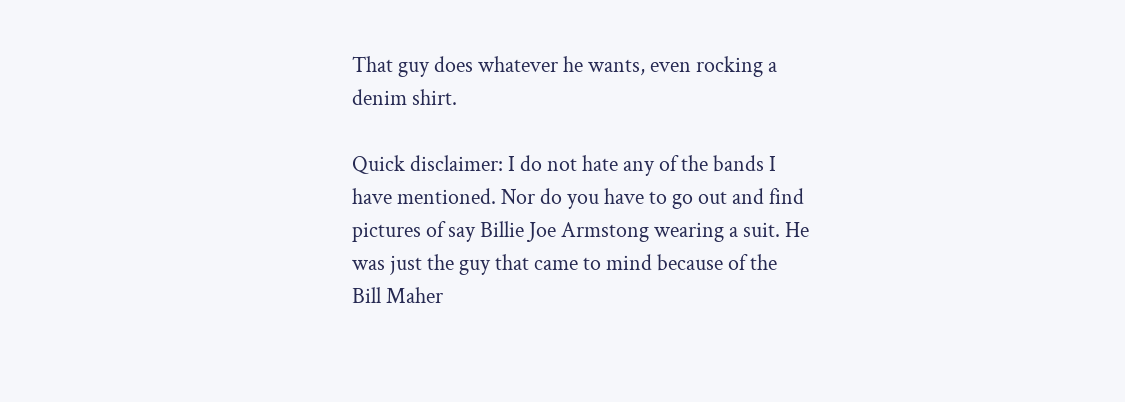That guy does whatever he wants, even rocking a denim shirt.

Quick disclaimer: I do not hate any of the bands I have mentioned. Nor do you have to go out and find pictures of say Billie Joe Armstong wearing a suit. He was just the guy that came to mind because of the Bill Maher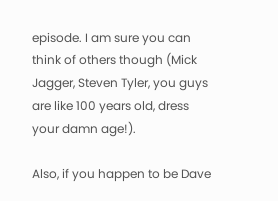episode. I am sure you can think of others though (Mick Jagger, Steven Tyler, you guys are like 100 years old, dress your damn age!).

Also, if you happen to be Dave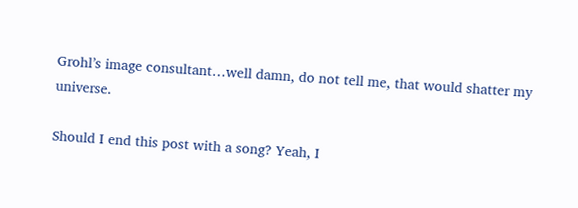Grohl’s image consultant…well damn, do not tell me, that would shatter my universe.

Should I end this post with a song? Yeah, I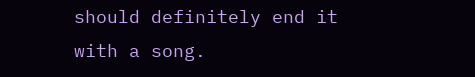should definitely end it with a song.